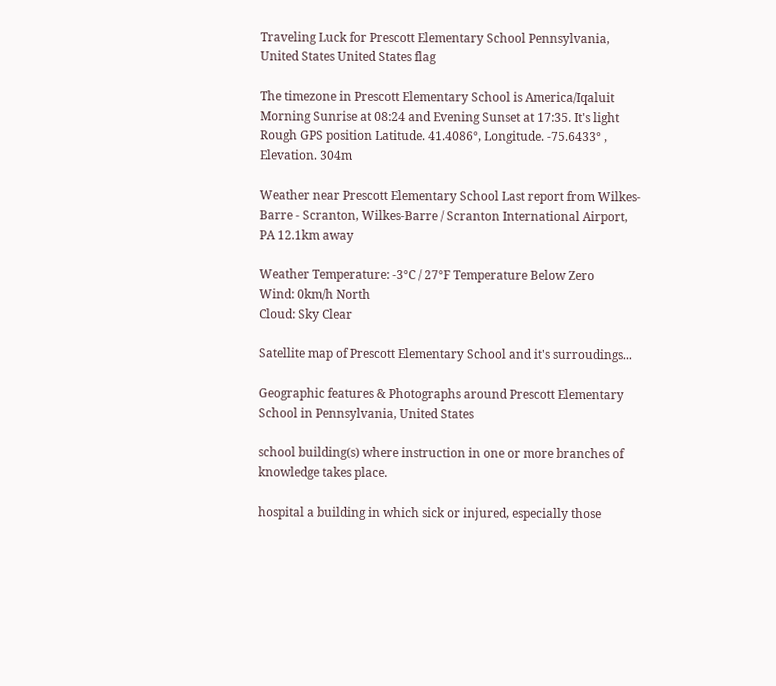Traveling Luck for Prescott Elementary School Pennsylvania, United States United States flag

The timezone in Prescott Elementary School is America/Iqaluit
Morning Sunrise at 08:24 and Evening Sunset at 17:35. It's light
Rough GPS position Latitude. 41.4086°, Longitude. -75.6433° , Elevation. 304m

Weather near Prescott Elementary School Last report from Wilkes-Barre - Scranton, Wilkes-Barre / Scranton International Airport, PA 12.1km away

Weather Temperature: -3°C / 27°F Temperature Below Zero
Wind: 0km/h North
Cloud: Sky Clear

Satellite map of Prescott Elementary School and it's surroudings...

Geographic features & Photographs around Prescott Elementary School in Pennsylvania, United States

school building(s) where instruction in one or more branches of knowledge takes place.

hospital a building in which sick or injured, especially those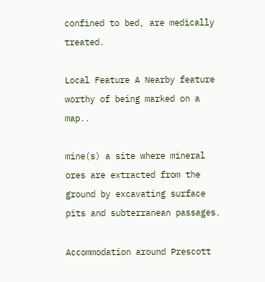confined to bed, are medically treated.

Local Feature A Nearby feature worthy of being marked on a map..

mine(s) a site where mineral ores are extracted from the ground by excavating surface pits and subterranean passages.

Accommodation around Prescott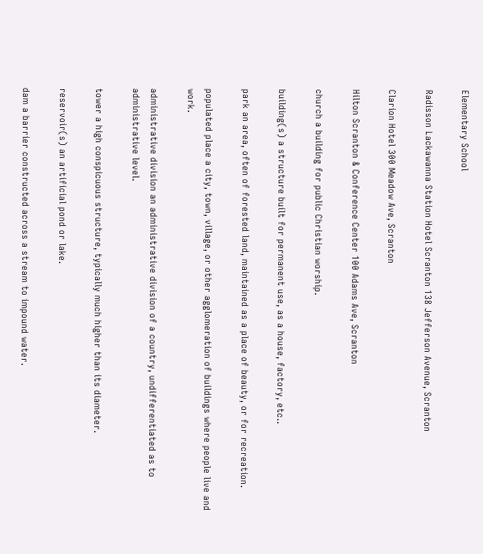Elementary School

Radisson Lackawanna Station Hotel Scranton 138 Jefferson Avenue, Scranton

Clarion Hotel 300 Meadow Ave, Scranton

Hilton Scranton & Conference Center 100 Adams Ave, Scranton

church a building for public Christian worship.

building(s) a structure built for permanent use, as a house, factory, etc..

park an area, often of forested land, maintained as a place of beauty, or for recreation.

populated place a city, town, village, or other agglomeration of buildings where people live and work.

administrative division an administrative division of a country, undifferentiated as to administrative level.

tower a high conspicuous structure, typically much higher than its diameter.

reservoir(s) an artificial pond or lake.

dam a barrier constructed across a stream to impound water.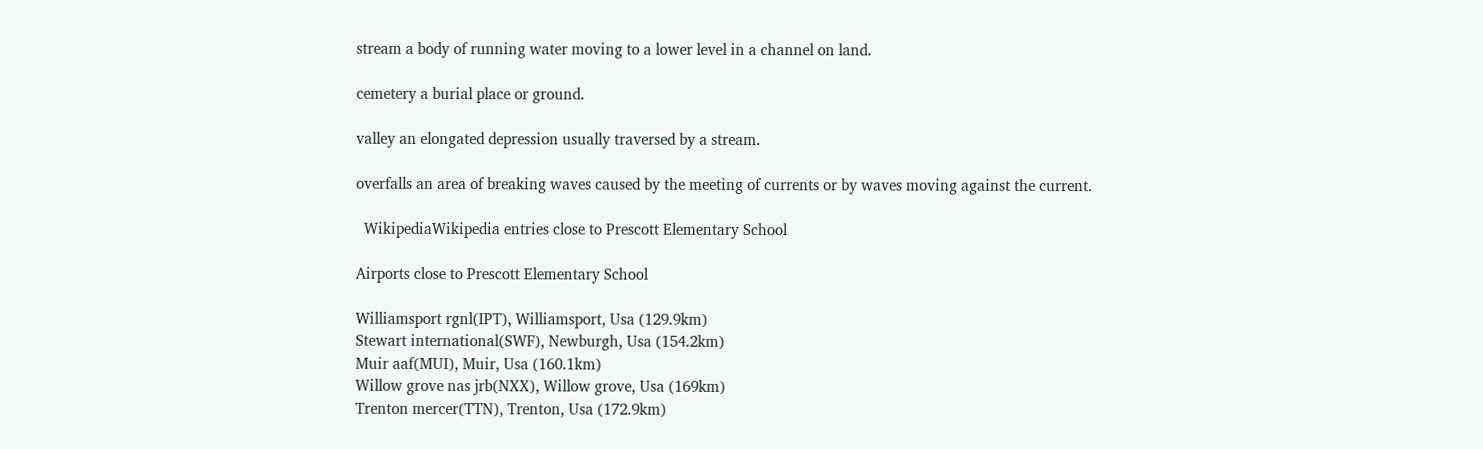stream a body of running water moving to a lower level in a channel on land.

cemetery a burial place or ground.

valley an elongated depression usually traversed by a stream.

overfalls an area of breaking waves caused by the meeting of currents or by waves moving against the current.

  WikipediaWikipedia entries close to Prescott Elementary School

Airports close to Prescott Elementary School

Williamsport rgnl(IPT), Williamsport, Usa (129.9km)
Stewart international(SWF), Newburgh, Usa (154.2km)
Muir aaf(MUI), Muir, Usa (160.1km)
Willow grove nas jrb(NXX), Willow grove, Usa (169km)
Trenton mercer(TTN), Trenton, Usa (172.9km)